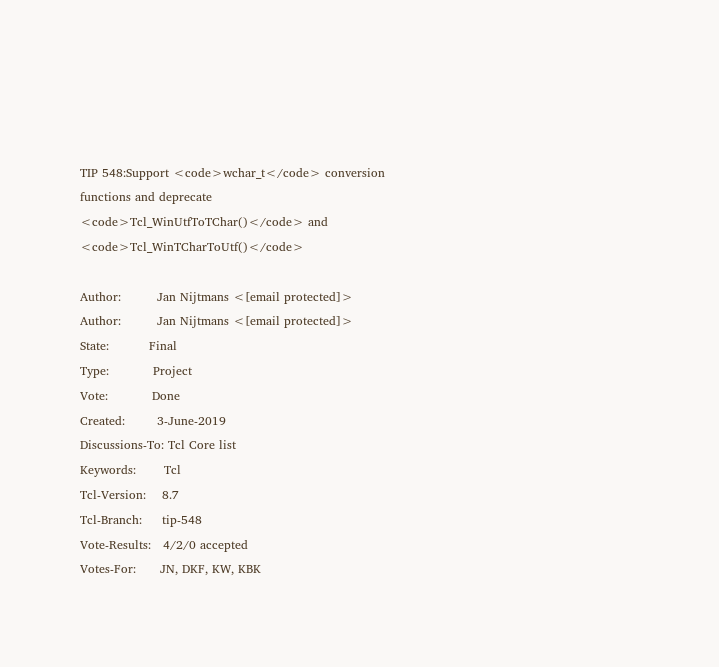TIP 548:Support <code>wchar_t</code> conversion functions and deprecate <code>Tcl_WinUtfToTChar()</code> and <code>Tcl_WinTCharToUtf()</code>

Author:         Jan Nijtmans <[email protected]>
Author:         Jan Nijtmans <[email protected]>
State:          Final
Type:           Project
Vote:           Done
Created:        3-June-2019
Discussions-To: Tcl Core list
Keywords:       Tcl
Tcl-Version:    8.7
Tcl-Branch:     tip-548
Vote-Results:   4/2/0 accepted
Votes-For:      JN, DKF, KW, KBK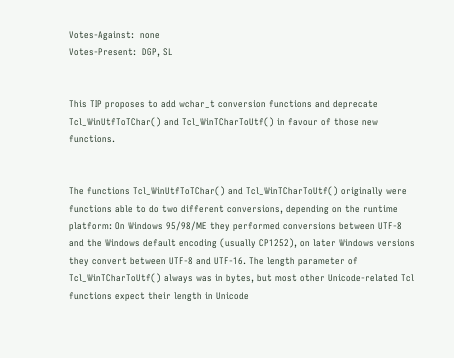Votes-Against:  none
Votes-Present:  DGP, SL


This TIP proposes to add wchar_t conversion functions and deprecate Tcl_WinUtfToTChar() and Tcl_WinTCharToUtf() in favour of those new functions.


The functions Tcl_WinUtfToTChar() and Tcl_WinTCharToUtf() originally were functions able to do two different conversions, depending on the runtime platform: On Windows 95/98/ME they performed conversions between UTF-8 and the Windows default encoding (usually CP1252), on later Windows versions they convert between UTF-8 and UTF-16. The length parameter of Tcl_WinTCharToUtf() always was in bytes, but most other Unicode-related Tcl functions expect their length in Unicode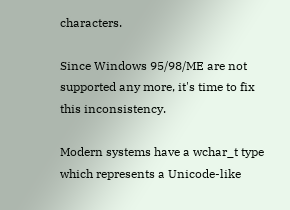characters.

Since Windows 95/98/ME are not supported any more, it's time to fix this inconsistency.

Modern systems have a wchar_t type which represents a Unicode-like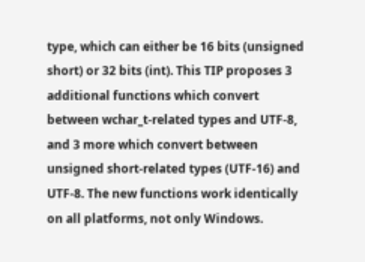type, which can either be 16 bits (unsigned short) or 32 bits (int). This TIP proposes 3 additional functions which convert between wchar_t-related types and UTF-8, and 3 more which convert between unsigned short-related types (UTF-16) and UTF-8. The new functions work identically on all platforms, not only Windows.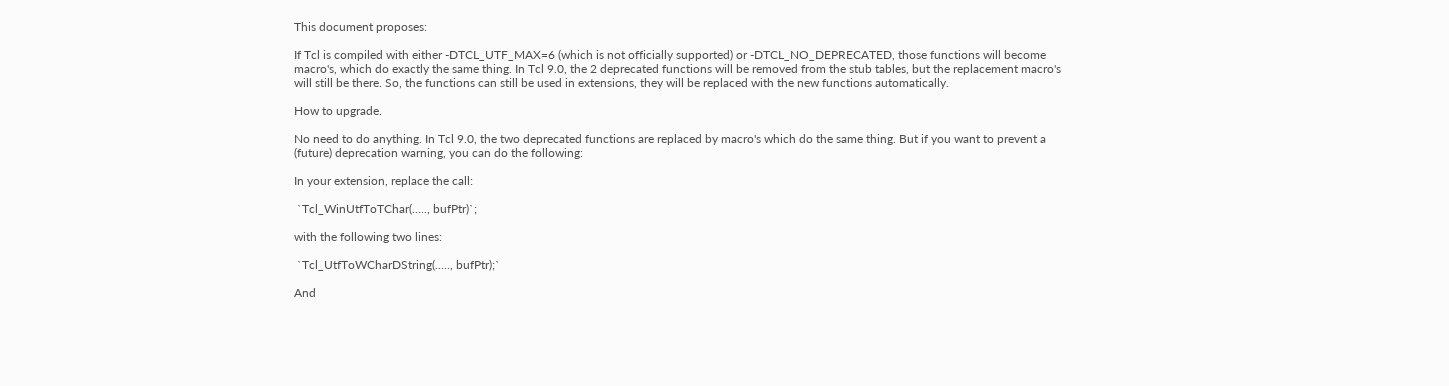This document proposes:

If Tcl is compiled with either -DTCL_UTF_MAX=6 (which is not officially supported) or -DTCL_NO_DEPRECATED, those functions will become macro's, which do exactly the same thing. In Tcl 9.0, the 2 deprecated functions will be removed from the stub tables, but the replacement macro's will still be there. So, the functions can still be used in extensions, they will be replaced with the new functions automatically.

How to upgrade.

No need to do anything. In Tcl 9.0, the two deprecated functions are replaced by macro's which do the same thing. But if you want to prevent a (future) deprecation warning, you can do the following:

In your extension, replace the call:

 `Tcl_WinUtfToTChar(....., bufPtr)`;

with the following two lines:

 `Tcl_UtfToWCharDString(....., bufPtr);`

And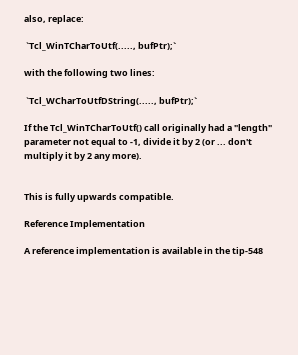also, replace:

 `Tcl_WinTCharToUtf(....., bufPtr);`

with the following two lines:

 `Tcl_WCharToUtfDString(....., bufPtr);`

If the Tcl_WinTCharToUtf() call originally had a "length" parameter not equal to -1, divide it by 2 (or ... don't multiply it by 2 any more).


This is fully upwards compatible.

Reference Implementation

A reference implementation is available in the tip-548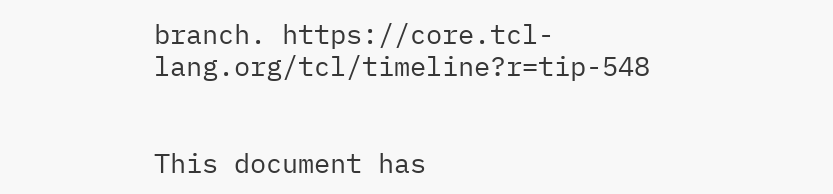branch. https://core.tcl-lang.org/tcl/timeline?r=tip-548


This document has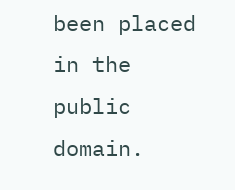been placed in the public domain.